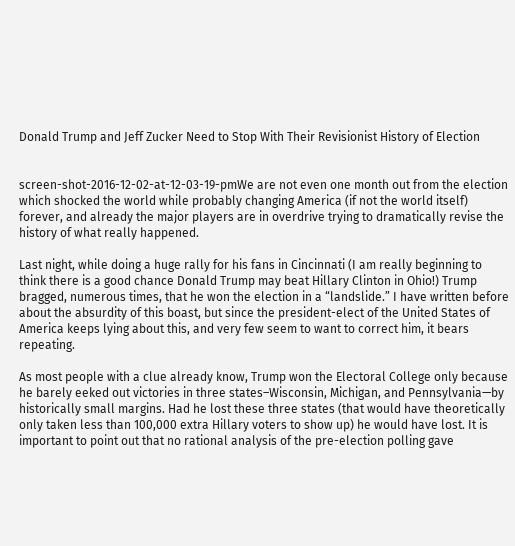Donald Trump and Jeff Zucker Need to Stop With Their Revisionist History of Election


screen-shot-2016-12-02-at-12-03-19-pmWe are not even one month out from the election which shocked the world while probably changing America (if not the world itself) forever, and already the major players are in overdrive trying to dramatically revise the history of what really happened.

Last night, while doing a huge rally for his fans in Cincinnati (I am really beginning to think there is a good chance Donald Trump may beat Hillary Clinton in Ohio!) Trump bragged, numerous times, that he won the election in a “landslide.” I have written before about the absurdity of this boast, but since the president-elect of the United States of America keeps lying about this, and very few seem to want to correct him, it bears repeating.

As most people with a clue already know, Trump won the Electoral College only because he barely eeked out victories in three states–Wisconsin, Michigan, and Pennsylvania—by historically small margins. Had he lost these three states (that would have theoretically only taken less than 100,000 extra Hillary voters to show up) he would have lost. It is important to point out that no rational analysis of the pre-election polling gave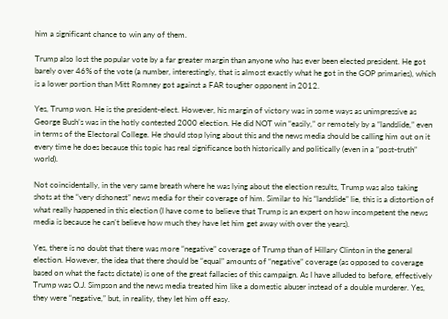him a significant chance to win any of them.

Trump also lost the popular vote by a far greater margin than anyone who has ever been elected president. He got barely over 46% of the vote (a number, interestingly, that is almost exactly what he got in the GOP primaries), which is a lower portion than Mitt Romney got against a FAR tougher opponent in 2012.

Yes, Trump won. He is the president-elect. However, his margin of victory was in some ways as unimpressive as George Bush’s was in the hotly contested 2000 election. He did NOT win “easily,” or remotely by a “landslide,” even in terms of the Electoral College. He should stop lying about this and the news media should be calling him out on it every time he does because this topic has real significance both historically and politically (even in a “post-truth” world).

Not coincidentally, in the very same breath where he was lying about the election results, Trump was also taking shots at the “very dishonest” news media for their coverage of him. Similar to his “landslide” lie, this is a distortion of what really happened in this election (I have come to believe that Trump is an expert on how incompetent the news media is because he can’t believe how much they have let him get away with over the years).

Yes, there is no doubt that there was more “negative” coverage of Trump than of Hillary Clinton in the general election. However, the idea that there should be “equal” amounts of “negative” coverage (as opposed to coverage based on what the facts dictate) is one of the great fallacies of this campaign. As I have alluded to before, effectively Trump was O.J. Simpson and the news media treated him like a domestic abuser instead of a double murderer. Yes, they were “negative,” but, in reality, they let him off easy.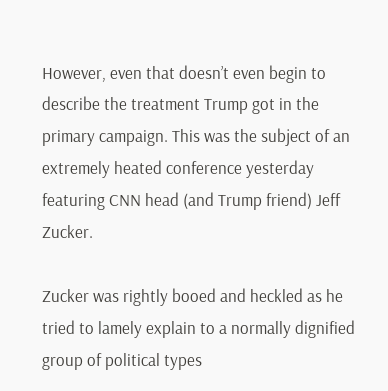However, even that doesn’t even begin to describe the treatment Trump got in the primary campaign. This was the subject of an extremely heated conference yesterday featuring CNN head (and Trump friend) Jeff Zucker.

Zucker was rightly booed and heckled as he tried to lamely explain to a normally dignified group of political types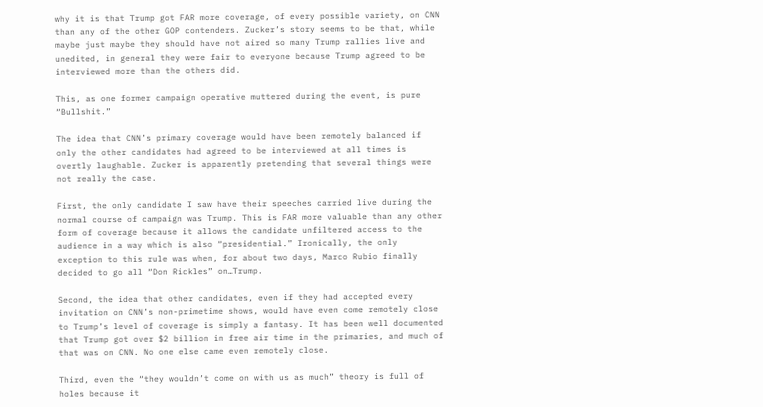why it is that Trump got FAR more coverage, of every possible variety, on CNN than any of the other GOP contenders. Zucker’s story seems to be that, while maybe just maybe they should have not aired so many Trump rallies live and unedited, in general they were fair to everyone because Trump agreed to be interviewed more than the others did.

This, as one former campaign operative muttered during the event, is pure “Bullshit.”

The idea that CNN’s primary coverage would have been remotely balanced if only the other candidates had agreed to be interviewed at all times is overtly laughable. Zucker is apparently pretending that several things were not really the case.

First, the only candidate I saw have their speeches carried live during the normal course of campaign was Trump. This is FAR more valuable than any other form of coverage because it allows the candidate unfiltered access to the audience in a way which is also “presidential.” Ironically, the only exception to this rule was when, for about two days, Marco Rubio finally decided to go all “Don Rickles” on…Trump.

Second, the idea that other candidates, even if they had accepted every invitation on CNN’s non-primetime shows, would have even come remotely close to Trump’s level of coverage is simply a fantasy. It has been well documented that Trump got over $2 billion in free air time in the primaries, and much of that was on CNN. No one else came even remotely close.

Third, even the “they wouldn’t come on with us as much” theory is full of holes because it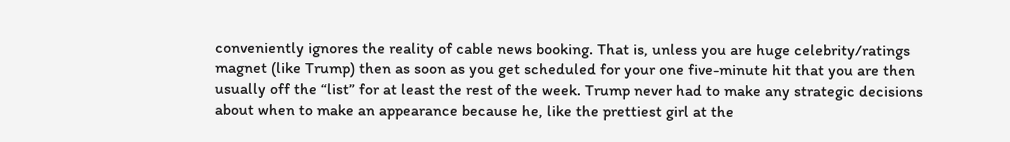conveniently ignores the reality of cable news booking. That is, unless you are huge celebrity/ratings magnet (like Trump) then as soon as you get scheduled for your one five-minute hit that you are then usually off the “list” for at least the rest of the week. Trump never had to make any strategic decisions about when to make an appearance because he, like the prettiest girl at the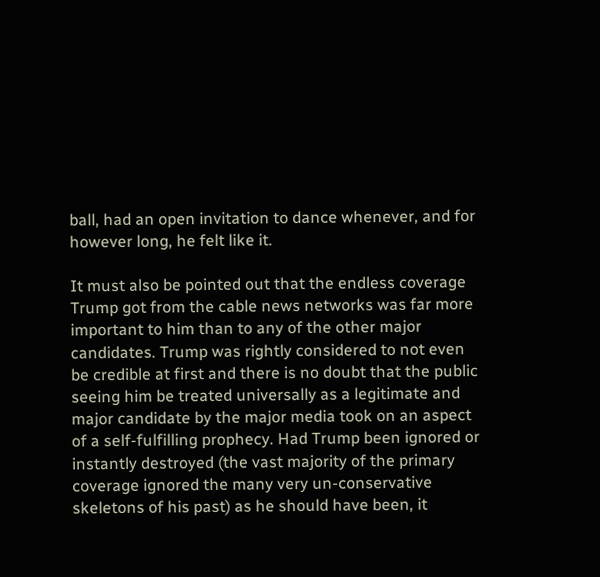ball, had an open invitation to dance whenever, and for however long, he felt like it.

It must also be pointed out that the endless coverage Trump got from the cable news networks was far more important to him than to any of the other major candidates. Trump was rightly considered to not even be credible at first and there is no doubt that the public seeing him be treated universally as a legitimate and major candidate by the major media took on an aspect of a self-fulfilling prophecy. Had Trump been ignored or instantly destroyed (the vast majority of the primary coverage ignored the many very un-conservative skeletons of his past) as he should have been, it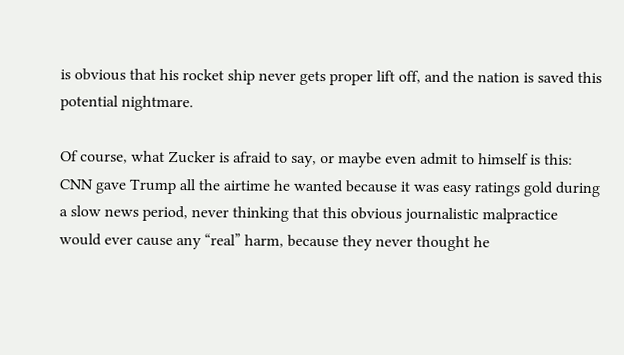is obvious that his rocket ship never gets proper lift off, and the nation is saved this potential nightmare.

Of course, what Zucker is afraid to say, or maybe even admit to himself is this: CNN gave Trump all the airtime he wanted because it was easy ratings gold during a slow news period, never thinking that this obvious journalistic malpractice would ever cause any “real” harm, because they never thought he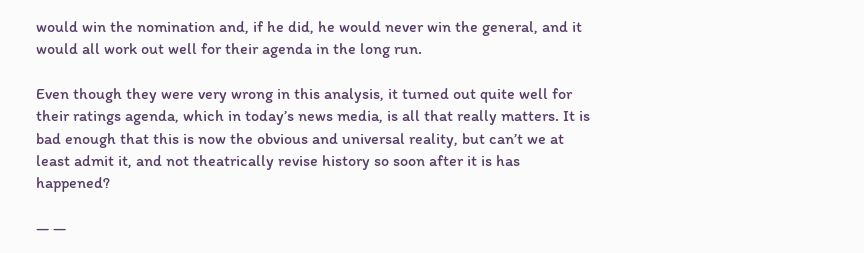would win the nomination and, if he did, he would never win the general, and it would all work out well for their agenda in the long run.

Even though they were very wrong in this analysis, it turned out quite well for their ratings agenda, which in today’s news media, is all that really matters. It is bad enough that this is now the obvious and universal reality, but can’t we at least admit it, and not theatrically revise history so soon after it is has happened?

— —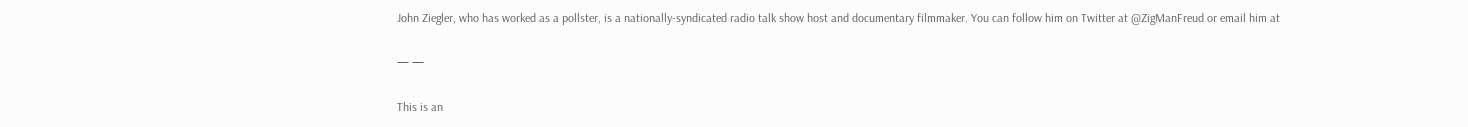John Ziegler, who has worked as a pollster, is a nationally-syndicated radio talk show host and documentary filmmaker. You can follow him on Twitter at @ZigManFreud or email him at

— —

This is an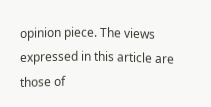opinion piece. The views expressed in this article are those of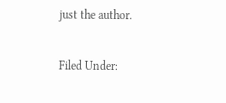just the author.

Filed Under: